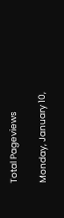Total Pageviews

Monday, January 10,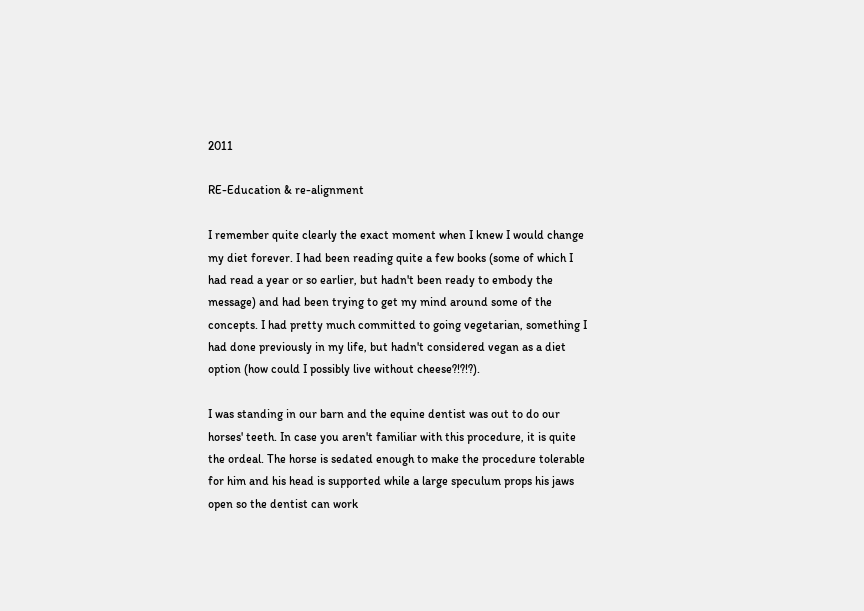2011

RE-Education & re-alignment

I remember quite clearly the exact moment when I knew I would change my diet forever. I had been reading quite a few books (some of which I had read a year or so earlier, but hadn't been ready to embody the message) and had been trying to get my mind around some of the concepts. I had pretty much committed to going vegetarian, something I had done previously in my life, but hadn't considered vegan as a diet option (how could I possibly live without cheese?!?!?).

I was standing in our barn and the equine dentist was out to do our horses' teeth. In case you aren't familiar with this procedure, it is quite the ordeal. The horse is sedated enough to make the procedure tolerable for him and his head is supported while a large speculum props his jaws open so the dentist can work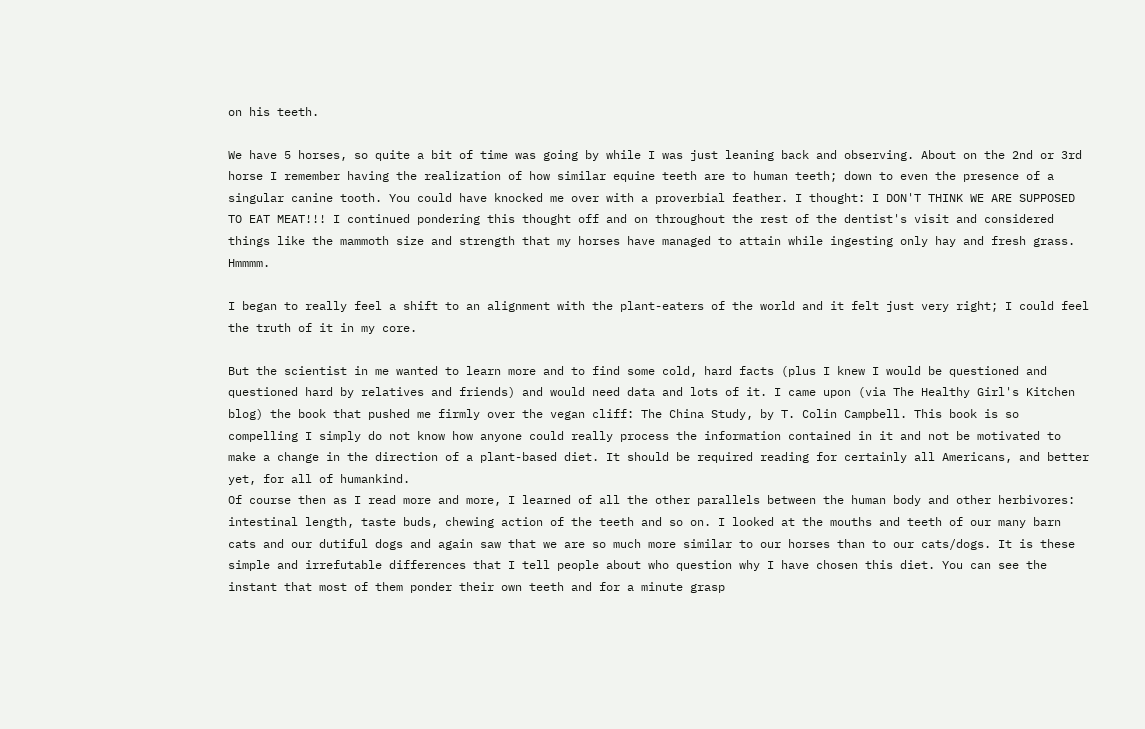on his teeth.

We have 5 horses, so quite a bit of time was going by while I was just leaning back and observing. About on the 2nd or 3rd horse I remember having the realization of how similar equine teeth are to human teeth; down to even the presence of a singular canine tooth. You could have knocked me over with a proverbial feather. I thought: I DON'T THINK WE ARE SUPPOSED TO EAT MEAT!!! I continued pondering this thought off and on throughout the rest of the dentist's visit and considered things like the mammoth size and strength that my horses have managed to attain while ingesting only hay and fresh grass. Hmmmm.

I began to really feel a shift to an alignment with the plant-eaters of the world and it felt just very right; I could feel the truth of it in my core.

But the scientist in me wanted to learn more and to find some cold, hard facts (plus I knew I would be questioned and questioned hard by relatives and friends) and would need data and lots of it. I came upon (via The Healthy Girl's Kitchen blog) the book that pushed me firmly over the vegan cliff: The China Study, by T. Colin Campbell. This book is so compelling I simply do not know how anyone could really process the information contained in it and not be motivated to make a change in the direction of a plant-based diet. It should be required reading for certainly all Americans, and better yet, for all of humankind.
Of course then as I read more and more, I learned of all the other parallels between the human body and other herbivores: intestinal length, taste buds, chewing action of the teeth and so on. I looked at the mouths and teeth of our many barn cats and our dutiful dogs and again saw that we are so much more similar to our horses than to our cats/dogs. It is these simple and irrefutable differences that I tell people about who question why I have chosen this diet. You can see the instant that most of them ponder their own teeth and for a minute grasp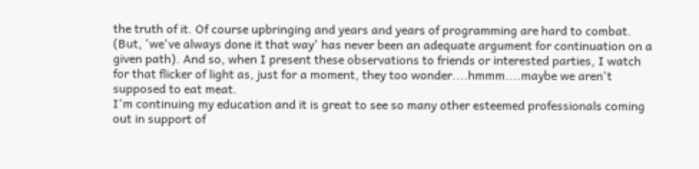the truth of it. Of course upbringing and years and years of programming are hard to combat. (But, 'we've always done it that way' has never been an adequate argument for continuation on a given path). And so, when I present these observations to friends or interested parties, I watch for that flicker of light as, just for a moment, they too wonder....hmmm....maybe we aren't supposed to eat meat.
I'm continuing my education and it is great to see so many other esteemed professionals coming out in support of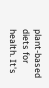plant-based diets for health. It's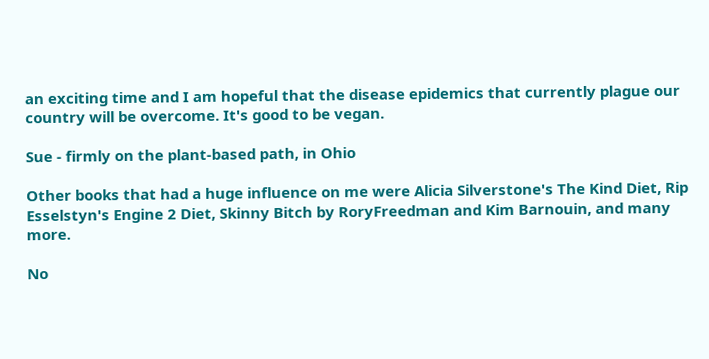an exciting time and I am hopeful that the disease epidemics that currently plague our country will be overcome. It's good to be vegan.

Sue - firmly on the plant-based path, in Ohio

Other books that had a huge influence on me were Alicia Silverstone's The Kind Diet, Rip Esselstyn's Engine 2 Diet, Skinny Bitch by RoryFreedman and Kim Barnouin, and many more.

No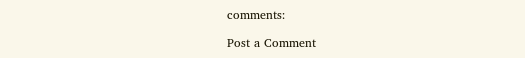comments:

Post a Comment